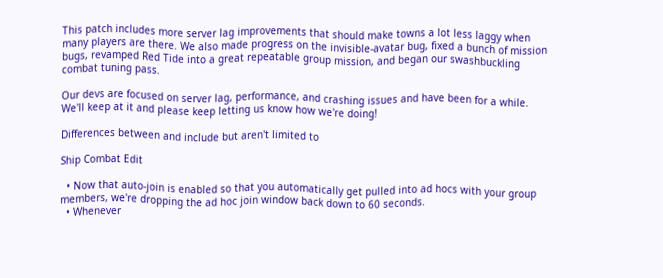This patch includes more server lag improvements that should make towns a lot less laggy when many players are there. We also made progress on the invisible-avatar bug, fixed a bunch of mission bugs, revamped Red Tide into a great repeatable group mission, and began our swashbuckling combat tuning pass.

Our devs are focused on server lag, performance, and crashing issues and have been for a while. We'll keep at it and please keep letting us know how we're doing!

Differences between and include but aren't limited to

Ship Combat Edit

  • Now that auto-join is enabled so that you automatically get pulled into ad hocs with your group members, we're dropping the ad hoc join window back down to 60 seconds.
  • Whenever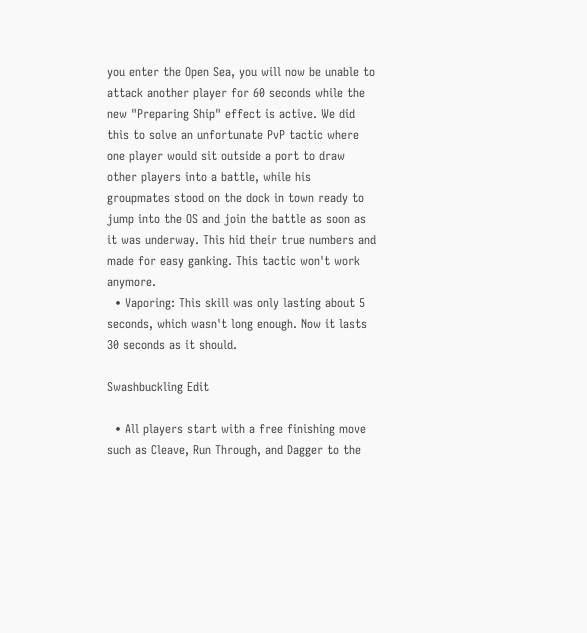you enter the Open Sea, you will now be unable to attack another player for 60 seconds while the new "Preparing Ship" effect is active. We did this to solve an unfortunate PvP tactic where one player would sit outside a port to draw other players into a battle, while his groupmates stood on the dock in town ready to jump into the OS and join the battle as soon as it was underway. This hid their true numbers and made for easy ganking. This tactic won't work anymore.
  • Vaporing: This skill was only lasting about 5 seconds, which wasn't long enough. Now it lasts 30 seconds as it should.

Swashbuckling Edit

  • All players start with a free finishing move such as Cleave, Run Through, and Dagger to the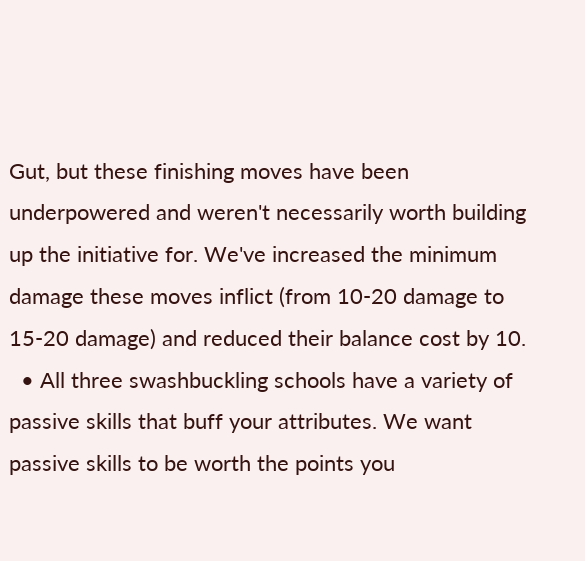Gut, but these finishing moves have been underpowered and weren't necessarily worth building up the initiative for. We've increased the minimum damage these moves inflict (from 10-20 damage to 15-20 damage) and reduced their balance cost by 10.
  • All three swashbuckling schools have a variety of passive skills that buff your attributes. We want passive skills to be worth the points you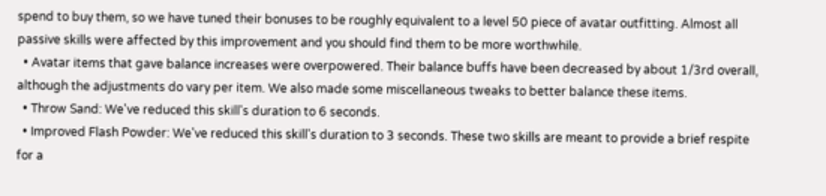spend to buy them, so we have tuned their bonuses to be roughly equivalent to a level 50 piece of avatar outfitting. Almost all passive skills were affected by this improvement and you should find them to be more worthwhile.
  • Avatar items that gave balance increases were overpowered. Their balance buffs have been decreased by about 1/3rd overall, although the adjustments do vary per item. We also made some miscellaneous tweaks to better balance these items.
  • Throw Sand: We've reduced this skill's duration to 6 seconds.
  • Improved Flash Powder: We've reduced this skill's duration to 3 seconds. These two skills are meant to provide a brief respite for a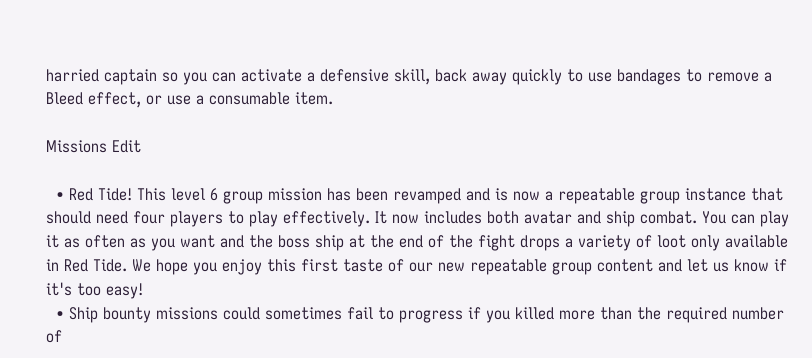harried captain so you can activate a defensive skill, back away quickly to use bandages to remove a Bleed effect, or use a consumable item.

Missions Edit

  • Red Tide! This level 6 group mission has been revamped and is now a repeatable group instance that should need four players to play effectively. It now includes both avatar and ship combat. You can play it as often as you want and the boss ship at the end of the fight drops a variety of loot only available in Red Tide. We hope you enjoy this first taste of our new repeatable group content and let us know if it's too easy!
  • Ship bounty missions could sometimes fail to progress if you killed more than the required number of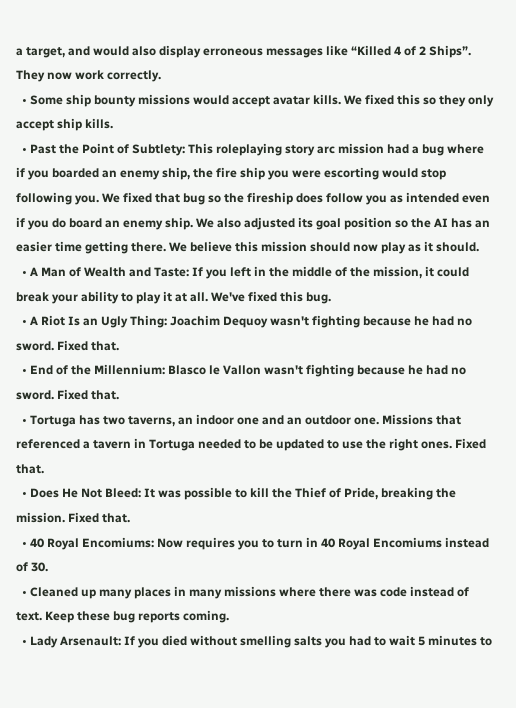a target, and would also display erroneous messages like “Killed 4 of 2 Ships”. They now work correctly.
  • Some ship bounty missions would accept avatar kills. We fixed this so they only accept ship kills.
  • Past the Point of Subtlety: This roleplaying story arc mission had a bug where if you boarded an enemy ship, the fire ship you were escorting would stop following you. We fixed that bug so the fireship does follow you as intended even if you do board an enemy ship. We also adjusted its goal position so the AI has an easier time getting there. We believe this mission should now play as it should.
  • A Man of Wealth and Taste: If you left in the middle of the mission, it could break your ability to play it at all. We've fixed this bug.
  • A Riot Is an Ugly Thing: Joachim Dequoy wasn't fighting because he had no sword. Fixed that.
  • End of the Millennium: Blasco le Vallon wasn't fighting because he had no sword. Fixed that.
  • Tortuga has two taverns, an indoor one and an outdoor one. Missions that referenced a tavern in Tortuga needed to be updated to use the right ones. Fixed that.
  • Does He Not Bleed: It was possible to kill the Thief of Pride, breaking the mission. Fixed that.
  • 40 Royal Encomiums: Now requires you to turn in 40 Royal Encomiums instead of 30.
  • Cleaned up many places in many missions where there was code instead of text. Keep these bug reports coming.
  • Lady Arsenault: If you died without smelling salts you had to wait 5 minutes to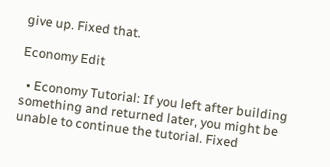give up. Fixed that.

Economy Edit

  • Economy Tutorial: If you left after building something and returned later, you might be unable to continue the tutorial. Fixed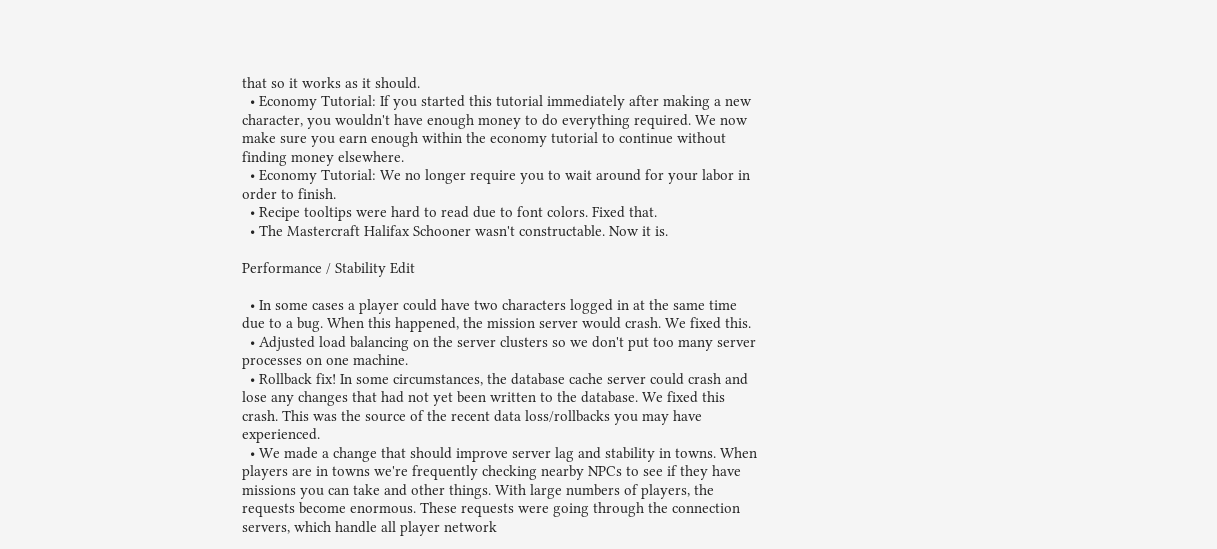that so it works as it should.
  • Economy Tutorial: If you started this tutorial immediately after making a new character, you wouldn't have enough money to do everything required. We now make sure you earn enough within the economy tutorial to continue without finding money elsewhere.
  • Economy Tutorial: We no longer require you to wait around for your labor in order to finish.
  • Recipe tooltips were hard to read due to font colors. Fixed that.
  • The Mastercraft Halifax Schooner wasn't constructable. Now it is.

Performance / Stability Edit

  • In some cases a player could have two characters logged in at the same time due to a bug. When this happened, the mission server would crash. We fixed this.
  • Adjusted load balancing on the server clusters so we don't put too many server processes on one machine.
  • Rollback fix! In some circumstances, the database cache server could crash and lose any changes that had not yet been written to the database. We fixed this crash. This was the source of the recent data loss/rollbacks you may have experienced.
  • We made a change that should improve server lag and stability in towns. When players are in towns we're frequently checking nearby NPCs to see if they have missions you can take and other things. With large numbers of players, the requests become enormous. These requests were going through the connection servers, which handle all player network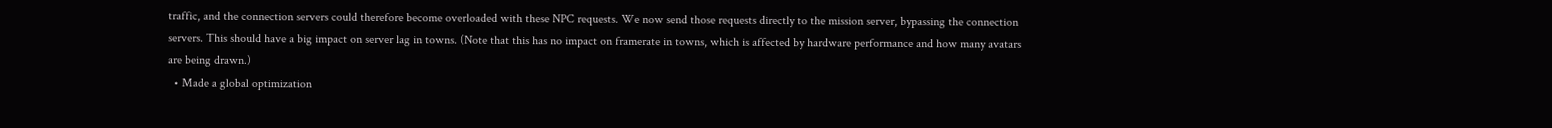traffic, and the connection servers could therefore become overloaded with these NPC requests. We now send those requests directly to the mission server, bypassing the connection servers. This should have a big impact on server lag in towns. (Note that this has no impact on framerate in towns, which is affected by hardware performance and how many avatars are being drawn.)
  • Made a global optimization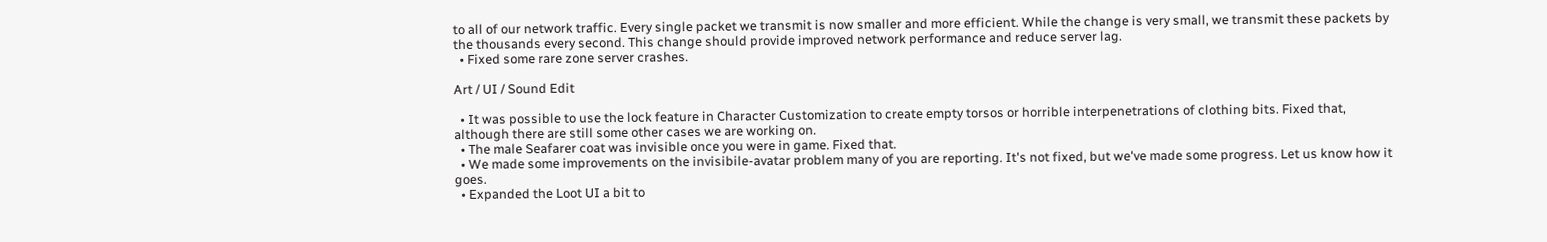to all of our network traffic. Every single packet we transmit is now smaller and more efficient. While the change is very small, we transmit these packets by the thousands every second. This change should provide improved network performance and reduce server lag.
  • Fixed some rare zone server crashes.

Art / UI / Sound Edit

  • It was possible to use the lock feature in Character Customization to create empty torsos or horrible interpenetrations of clothing bits. Fixed that, although there are still some other cases we are working on.
  • The male Seafarer coat was invisible once you were in game. Fixed that.
  • We made some improvements on the invisibile-avatar problem many of you are reporting. It's not fixed, but we've made some progress. Let us know how it goes.
  • Expanded the Loot UI a bit to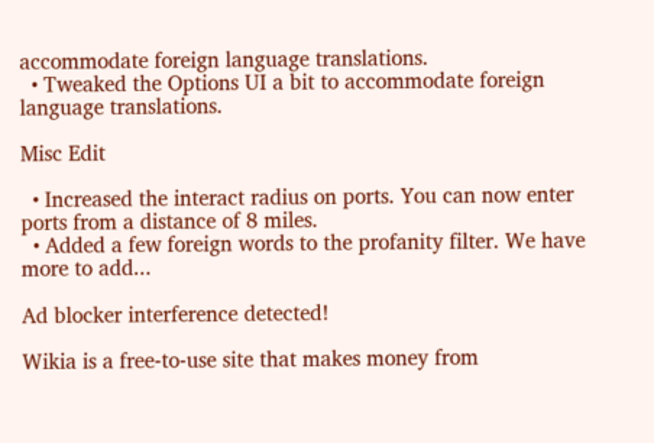accommodate foreign language translations.
  • Tweaked the Options UI a bit to accommodate foreign language translations.

Misc Edit

  • Increased the interact radius on ports. You can now enter ports from a distance of 8 miles.
  • Added a few foreign words to the profanity filter. We have more to add...

Ad blocker interference detected!

Wikia is a free-to-use site that makes money from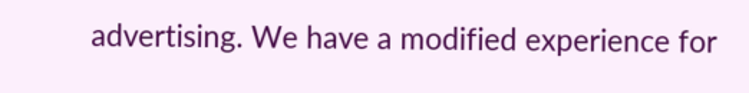advertising. We have a modified experience for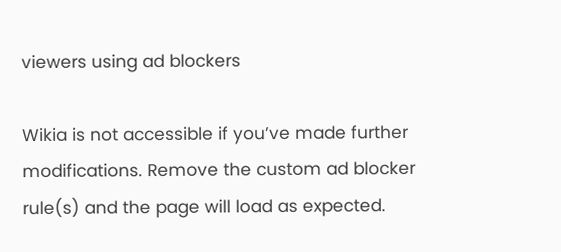viewers using ad blockers

Wikia is not accessible if you’ve made further modifications. Remove the custom ad blocker rule(s) and the page will load as expected.